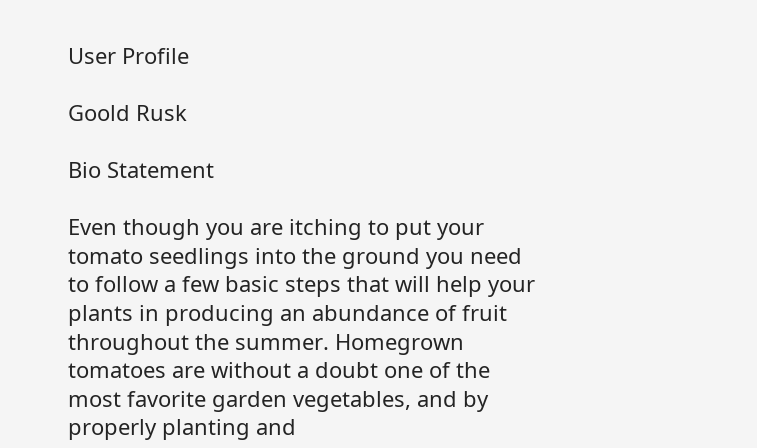User Profile

Goold Rusk

Bio Statement

Even though you are itching to put your tomato seedlings into the ground you need to follow a few basic steps that will help your plants in producing an abundance of fruit throughout the summer. Homegrown tomatoes are without a doubt one of the most favorite garden vegetables, and by properly planting and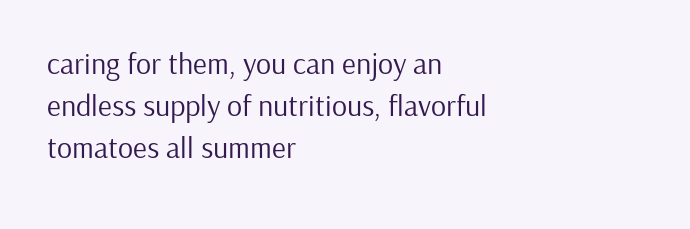caring for them, you can enjoy an endless supply of nutritious, flavorful tomatoes all summer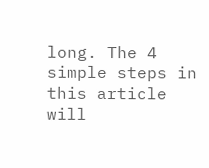long. The 4 simple steps in this article will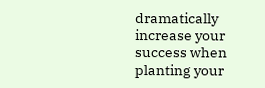dramatically increase your success when planting your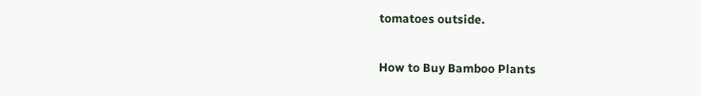tomatoes outside.

How to Buy Bamboo Plants